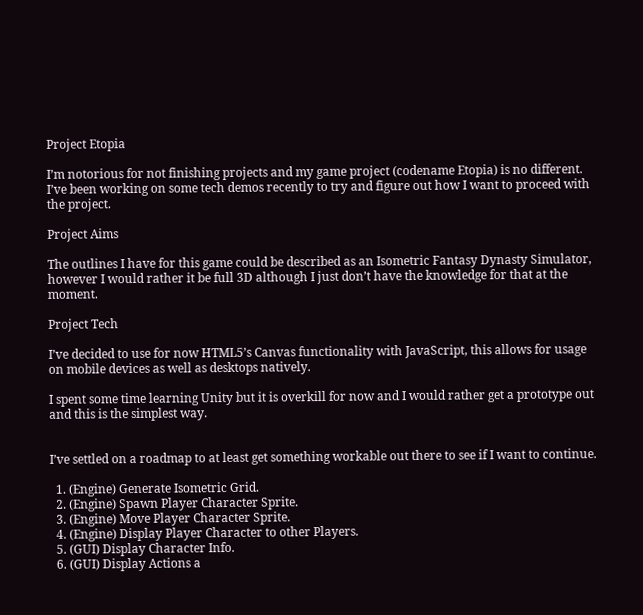Project Etopia

I’m notorious for not finishing projects and my game project (codename Etopia) is no different. I’ve been working on some tech demos recently to try and figure out how I want to proceed with the project.

Project Aims

The outlines I have for this game could be described as an Isometric Fantasy Dynasty Simulator, however I would rather it be full 3D although I just don’t have the knowledge for that at the moment.

Project Tech

I’ve decided to use for now HTML5’s Canvas functionality with JavaScript, this allows for usage on mobile devices as well as desktops natively.

I spent some time learning Unity but it is overkill for now and I would rather get a prototype out and this is the simplest way.


I’ve settled on a roadmap to at least get something workable out there to see if I want to continue.

  1. (Engine) Generate Isometric Grid.
  2. (Engine) Spawn Player Character Sprite.
  3. (Engine) Move Player Character Sprite.
  4. (Engine) Display Player Character to other Players.
  5. (GUI) Display Character Info.
  6. (GUI) Display Actions a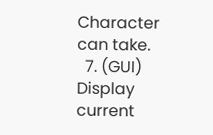Character can take.
  7. (GUI) Display current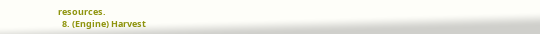resources.
  8. (Engine) Harvest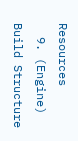Resources
  9. (Engine) Build Structure